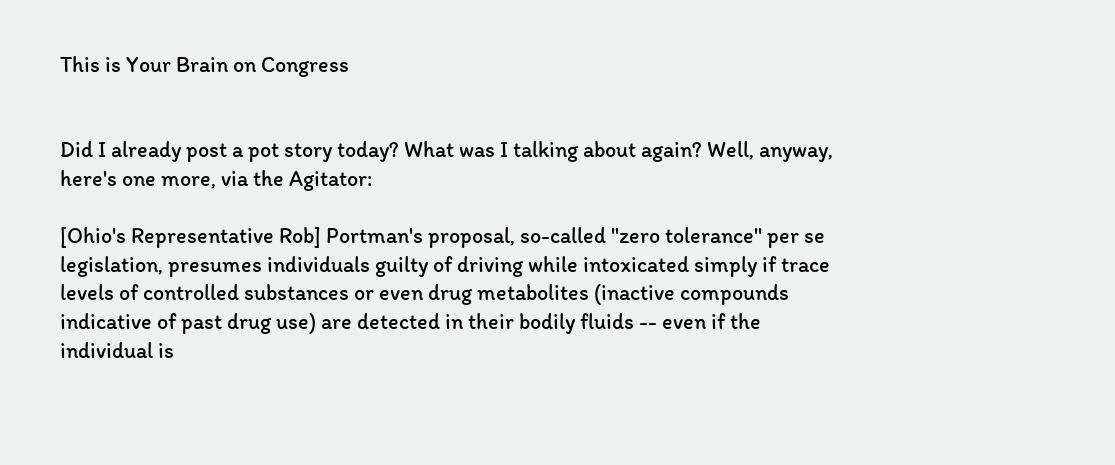This is Your Brain on Congress


Did I already post a pot story today? What was I talking about again? Well, anyway, here's one more, via the Agitator:

[Ohio's Representative Rob] Portman's proposal, so-called "zero tolerance'' per se legislation, presumes individuals guilty of driving while intoxicated simply if trace levels of controlled substances or even drug metabolites (inactive compounds indicative of past drug use) are detected in their bodily fluids -- even if the individual is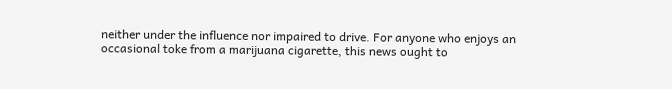neither under the influence nor impaired to drive. For anyone who enjoys an occasional toke from a marijuana cigarette, this news ought to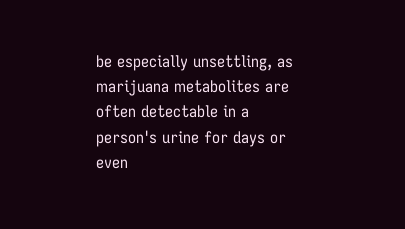be especially unsettling, as marijuana metabolites are often detectable in a person's urine for days or even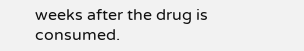weeks after the drug is consumed.